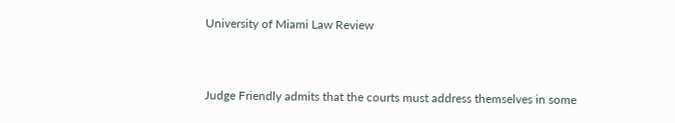University of Miami Law Review


Judge Friendly admits that the courts must address themselves in some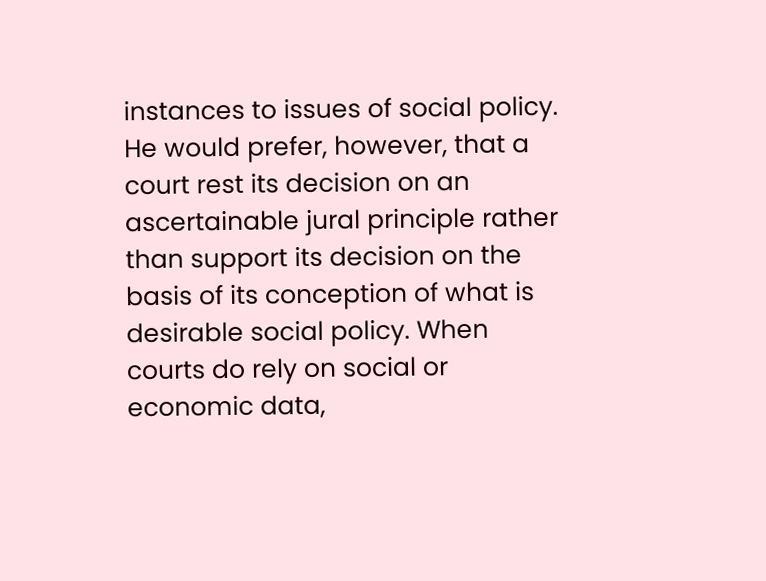instances to issues of social policy. He would prefer, however, that a court rest its decision on an ascertainable jural principle rather than support its decision on the basis of its conception of what is desirable social policy. When courts do rely on social or economic data,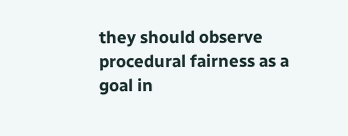they should observe procedural fairness as a goal in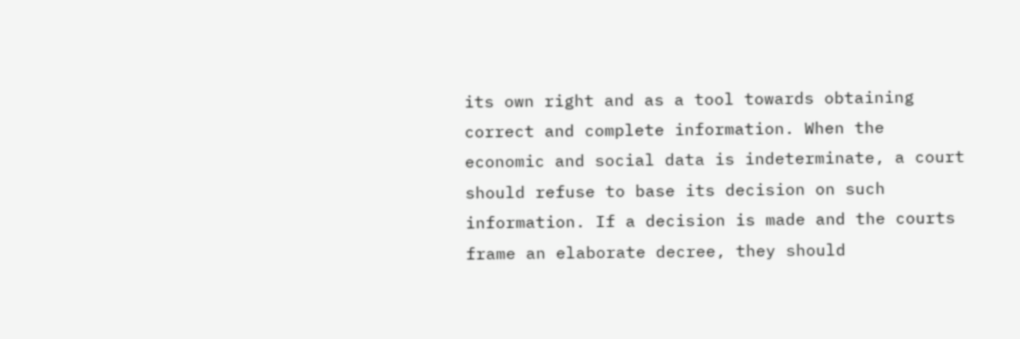its own right and as a tool towards obtaining correct and complete information. When the economic and social data is indeterminate, a court should refuse to base its decision on such information. If a decision is made and the courts frame an elaborate decree, they should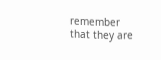remember that they are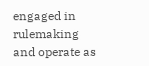engaged in rulemaking and operate as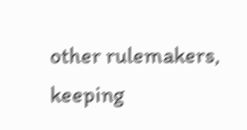other rulemakers, keeping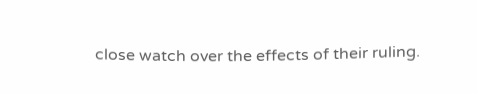close watch over the effects of their ruling.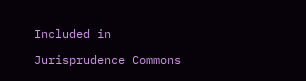Included in

Jurisprudence Commons